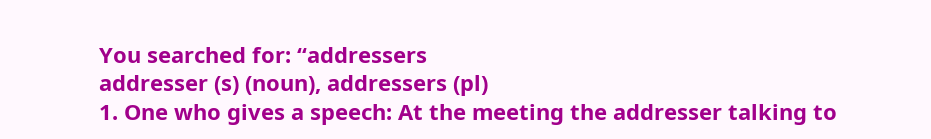You searched for: “addressers
addresser (s) (noun), addressers (pl)
1. One who gives a speech: At the meeting the addresser talking to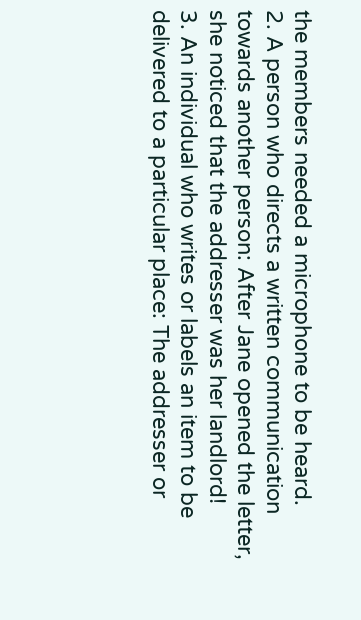the members needed a microphone to be heard.
2. A person who directs a written communication towards another person: After Jane opened the letter, she noticed that the addresser was her landlord!
3. An individual who writes or labels an item to be delivered to a particular place: The addresser or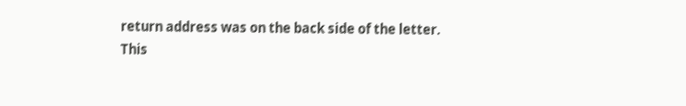return address was on the back side of the letter.
This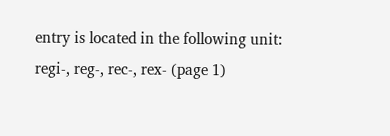entry is located in the following unit: regi-, reg-, rec-, rex- (page 1)